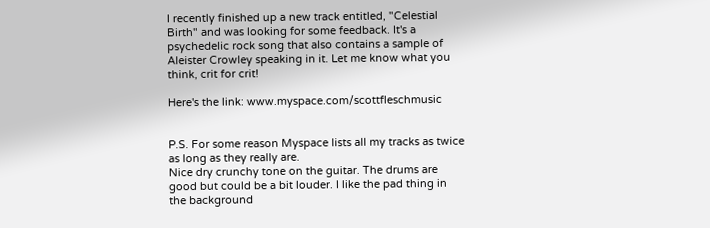I recently finished up a new track entitled, "Celestial Birth" and was looking for some feedback. It's a psychedelic rock song that also contains a sample of Aleister Crowley speaking in it. Let me know what you think, crit for crit!

Here's the link: www.myspace.com/scottfleschmusic


P.S. For some reason Myspace lists all my tracks as twice as long as they really are.
Nice dry crunchy tone on the guitar. The drums are good but could be a bit louder. I like the pad thing in the background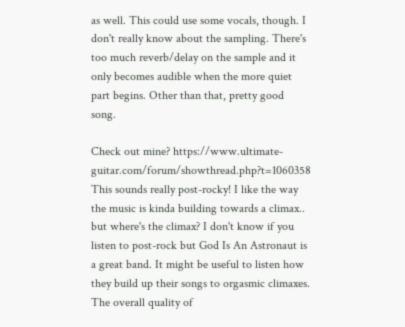as well. This could use some vocals, though. I don't really know about the sampling. There's too much reverb/delay on the sample and it only becomes audible when the more quiet part begins. Other than that, pretty good song.

Check out mine? https://www.ultimate-guitar.com/forum/showthread.php?t=1060358
This sounds really post-rocky! I like the way the music is kinda building towards a climax.. but where's the climax? I don't know if you listen to post-rock but God Is An Astronaut is a great band. It might be useful to listen how they build up their songs to orgasmic climaxes. The overall quality of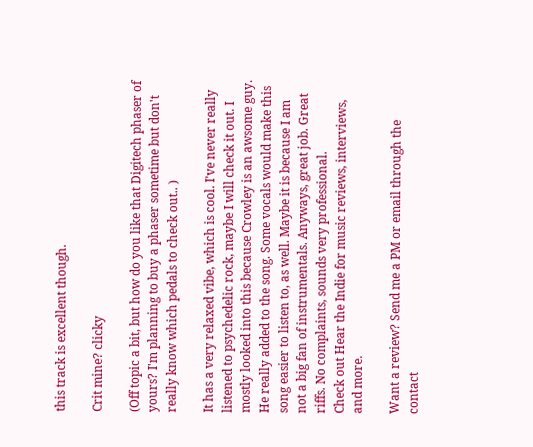this track is excellent though.

Crit mine? clicky

(Off topic a bit, but how do you like that Digitech phaser of yours? I'm planning to buy a phaser sometime but don't really know which pedals to check out.. )

It has a very relaxed vibe, which is cool. I've never really listened to psychedelic rock, maybe I will check it out. I mostly looked into this because Crowley is an awsome guy. He really added to the song. Some vocals would make this song easier to listen to, as well. Maybe it is because I am not a big fan of instrumentals. Anyways, great job. Great riffs. No complaints, sounds very professional.
Check out Hear the Indie for music reviews, interviews, and more.

Want a review? Send me a PM or email through the contact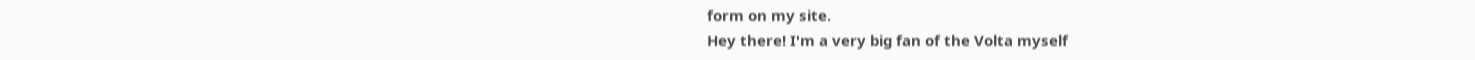form on my site.
Hey there! I'm a very big fan of the Volta myself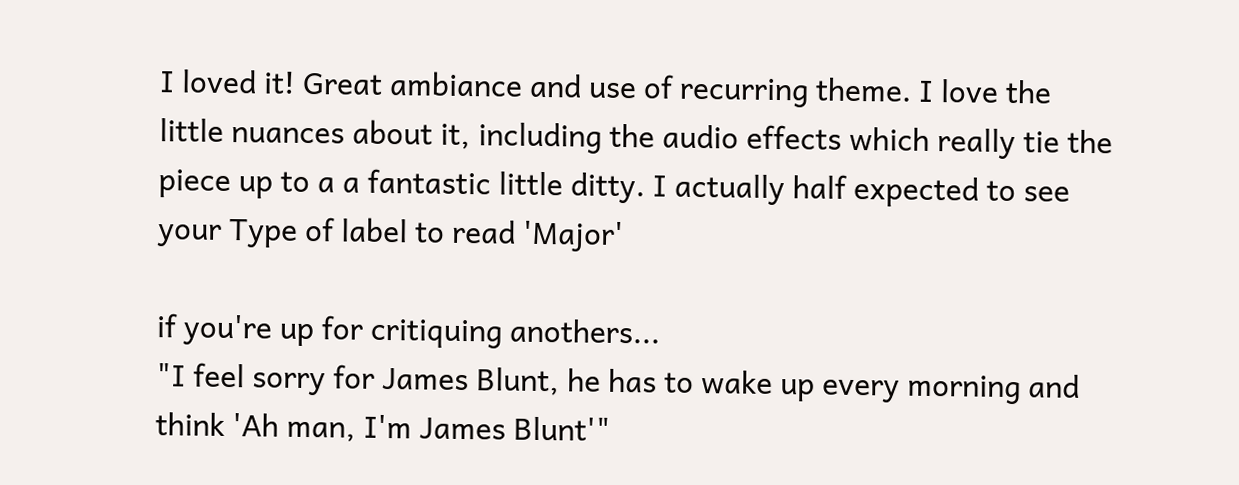I loved it! Great ambiance and use of recurring theme. I love the little nuances about it, including the audio effects which really tie the piece up to a a fantastic little ditty. I actually half expected to see your Type of label to read 'Major'

if you're up for critiquing anothers...
"I feel sorry for James Blunt, he has to wake up every morning and think 'Ah man, I'm James Blunt'"